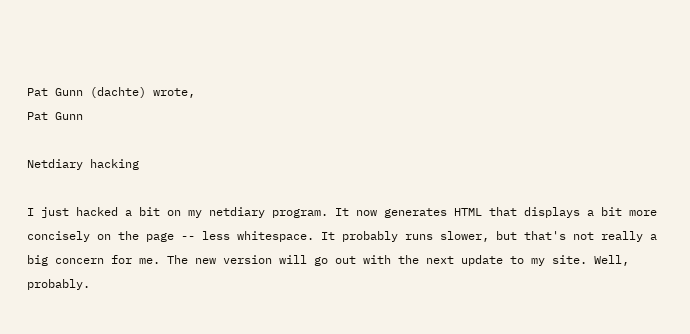Pat Gunn (dachte) wrote,
Pat Gunn

Netdiary hacking

I just hacked a bit on my netdiary program. It now generates HTML that displays a bit more concisely on the page -- less whitespace. It probably runs slower, but that's not really a big concern for me. The new version will go out with the next update to my site. Well, probably.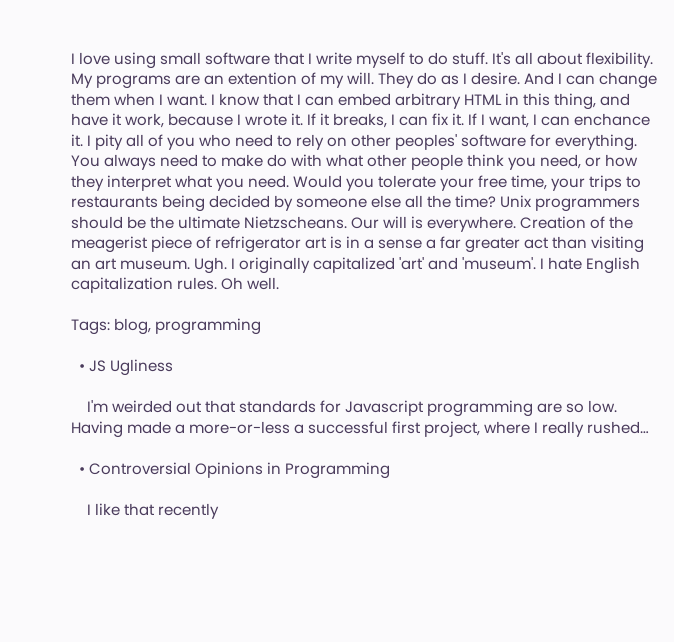I love using small software that I write myself to do stuff. It's all about flexibility. My programs are an extention of my will. They do as I desire. And I can change them when I want. I know that I can embed arbitrary HTML in this thing, and have it work, because I wrote it. If it breaks, I can fix it. If I want, I can enchance it. I pity all of you who need to rely on other peoples' software for everything. You always need to make do with what other people think you need, or how they interpret what you need. Would you tolerate your free time, your trips to restaurants being decided by someone else all the time? Unix programmers should be the ultimate Nietzscheans. Our will is everywhere. Creation of the meagerist piece of refrigerator art is in a sense a far greater act than visiting an art museum. Ugh. I originally capitalized 'art' and 'museum'. I hate English capitalization rules. Oh well.

Tags: blog, programming

  • JS Ugliness

    I'm weirded out that standards for Javascript programming are so low. Having made a more-or-less a successful first project, where I really rushed…

  • Controversial Opinions in Programming

    I like that recently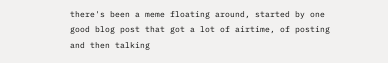there's been a meme floating around, started by one good blog post that got a lot of airtime, of posting and then talking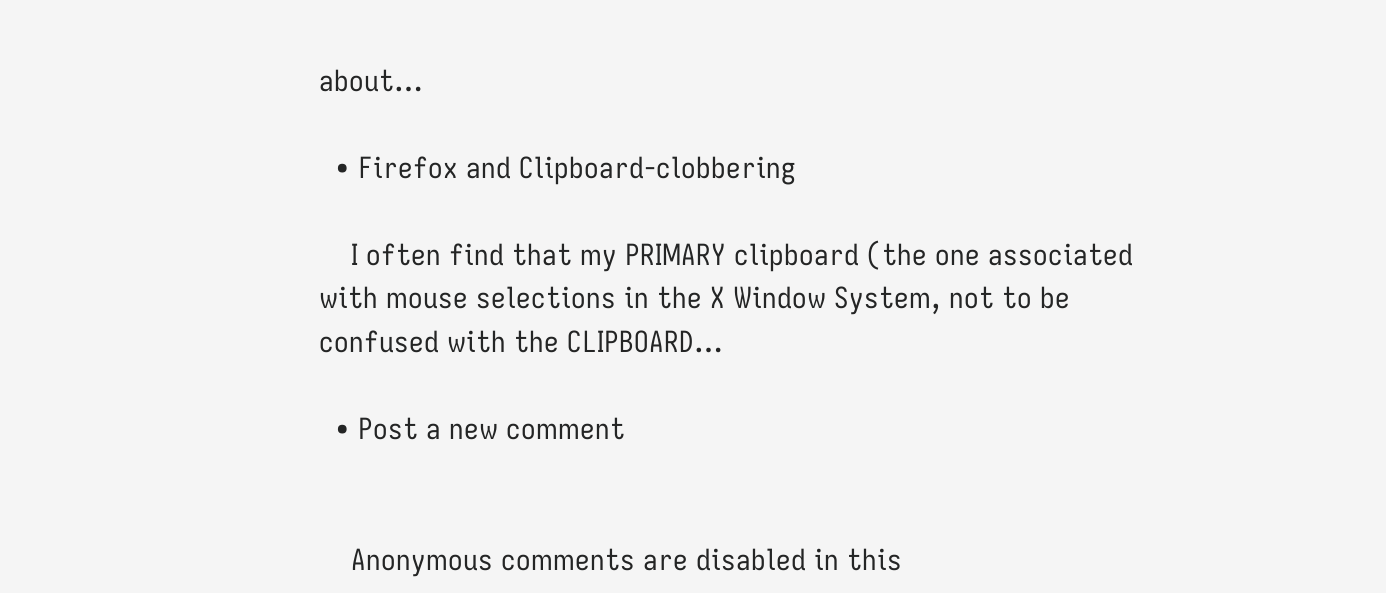about…

  • Firefox and Clipboard-clobbering

    I often find that my PRIMARY clipboard (the one associated with mouse selections in the X Window System, not to be confused with the CLIPBOARD…

  • Post a new comment


    Anonymous comments are disabled in this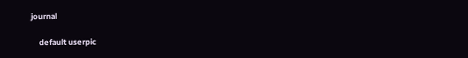journal

    default userpic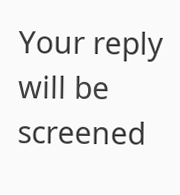Your reply will be screened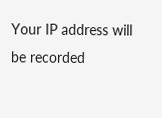Your IP address will be recorded